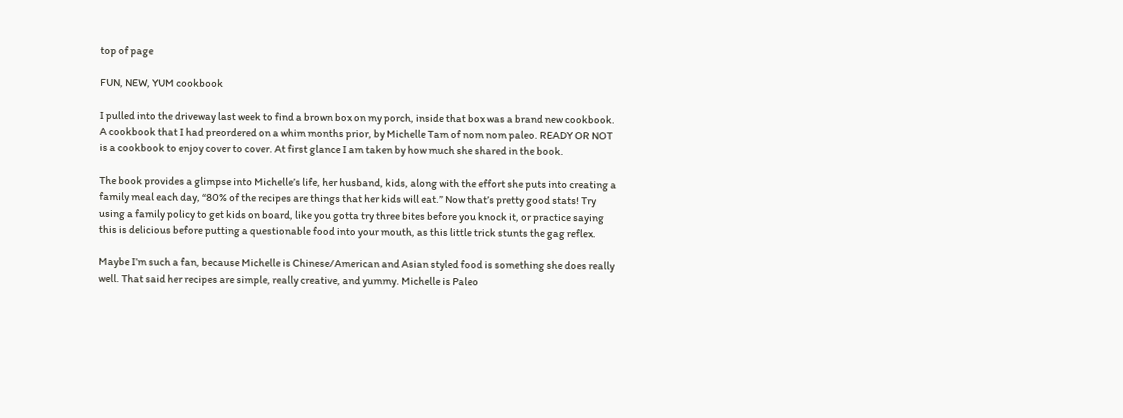top of page

FUN, NEW, YUM cookbook

I pulled into the driveway last week to find a brown box on my porch, inside that box was a brand new cookbook. A cookbook that I had preordered on a whim months prior, by Michelle Tam of nom nom paleo. READY OR NOT is a cookbook to enjoy cover to cover. At first glance I am taken by how much she shared in the book.

The book provides a glimpse into Michelle’s life, her husband, kids, along with the effort she puts into creating a family meal each day, “80% of the recipes are things that her kids will eat.” Now that’s pretty good stats! Try using a family policy to get kids on board, like you gotta try three bites before you knock it, or practice saying this is delicious before putting a questionable food into your mouth, as this little trick stunts the gag reflex.

Maybe I’m such a fan, because Michelle is Chinese/American and Asian styled food is something she does really well. That said her recipes are simple, really creative, and yummy. Michelle is Paleo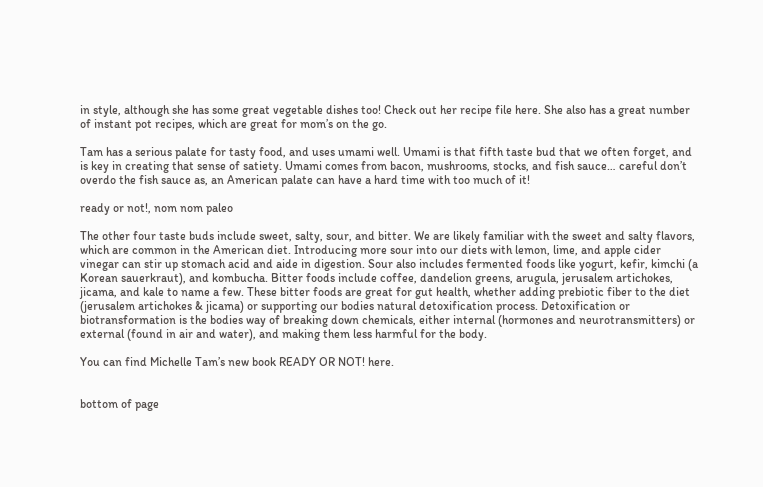in style, although she has some great vegetable dishes too! Check out her recipe file here. She also has a great number of instant pot recipes, which are great for mom’s on the go.

Tam has a serious palate for tasty food, and uses umami well. Umami is that fifth taste bud that we often forget, and is key in creating that sense of satiety. Umami comes from bacon, mushrooms, stocks, and fish sauce… careful don’t overdo the fish sauce as, an American palate can have a hard time with too much of it!

ready or not!, nom nom paleo

The other four taste buds include sweet, salty, sour, and bitter. We are likely familiar with the sweet and salty flavors, which are common in the American diet. Introducing more sour into our diets with lemon, lime, and apple cider vinegar can stir up stomach acid and aide in digestion. Sour also includes fermented foods like yogurt, kefir, kimchi (a Korean sauerkraut), and kombucha. Bitter foods include coffee, dandelion greens, arugula, jerusalem artichokes, jicama, and kale to name a few. These bitter foods are great for gut health, whether adding prebiotic fiber to the diet (jerusalem artichokes & jicama) or supporting our bodies natural detoxification process. Detoxification or biotransformation is the bodies way of breaking down chemicals, either internal (hormones and neurotransmitters) or external (found in air and water), and making them less harmful for the body.

You can find Michelle Tam’s new book READY OR NOT! here.


bottom of page